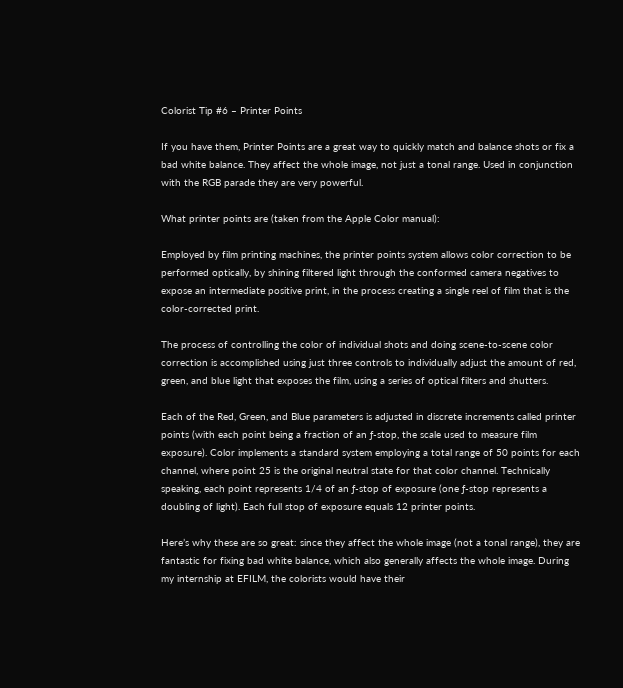Colorist Tip #6 – Printer Points

If you have them, Printer Points are a great way to quickly match and balance shots or fix a bad white balance. They affect the whole image, not just a tonal range. Used in conjunction with the RGB parade they are very powerful.

What printer points are (taken from the Apple Color manual):

Employed by film printing machines, the printer points system allows color correction to be performed optically, by shining filtered light through the conformed camera negatives to expose an intermediate positive print, in the process creating a single reel of film that is the color-corrected print.

The process of controlling the color of individual shots and doing scene-to-scene color correction is accomplished using just three controls to individually adjust the amount of red, green, and blue light that exposes the film, using a series of optical filters and shutters.

Each of the Red, Green, and Blue parameters is adjusted in discrete increments called printer points (with each point being a fraction of an ƒ-stop, the scale used to measure film exposure). Color implements a standard system employing a total range of 50 points for each channel, where point 25 is the original neutral state for that color channel. Technically speaking, each point represents 1/4 of an ƒ-stop of exposure (one ƒ-stop represents a doubling of light). Each full stop of exposure equals 12 printer points.

Here’s why these are so great: since they affect the whole image (not a tonal range), they are fantastic for fixing bad white balance, which also generally affects the whole image. During my internship at EFILM, the colorists would have their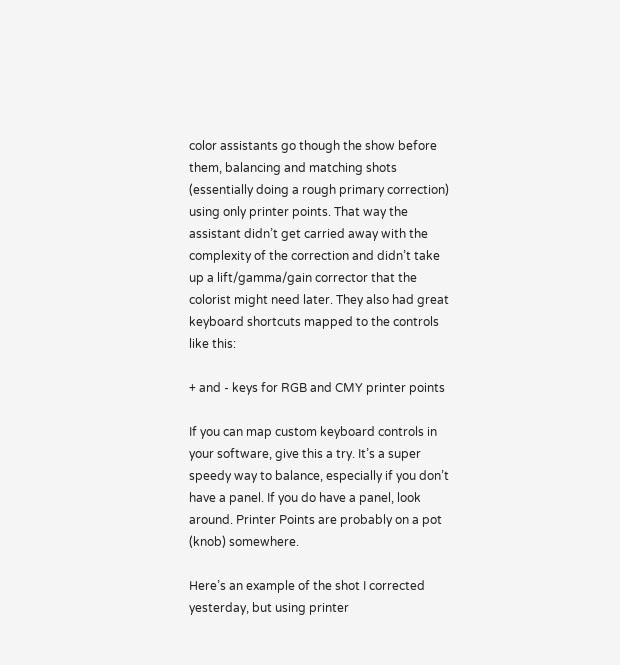color assistants go though the show before them, balancing and matching shots (essentially doing a rough primary correction) using only printer points. That way the assistant didn’t get carried away with the complexity of the correction and didn’t take up a lift/gamma/gain corrector that the colorist might need later. They also had great keyboard shortcuts mapped to the controls like this:

+ and - keys for RGB and CMY printer points

If you can map custom keyboard controls in your software, give this a try. It’s a super speedy way to balance, especially if you don’t have a panel. If you do have a panel, look around. Printer Points are probably on a pot (knob) somewhere.

Here’s an example of the shot I corrected yesterday, but using printer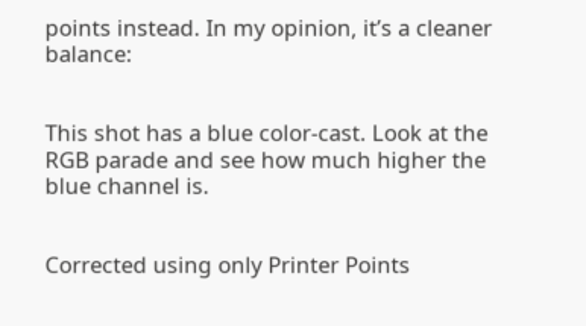points instead. In my opinion, it’s a cleaner balance:


This shot has a blue color-cast. Look at the RGB parade and see how much higher the blue channel is.


Corrected using only Printer Points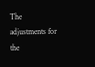The adjustments for the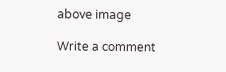above image

Write a comment